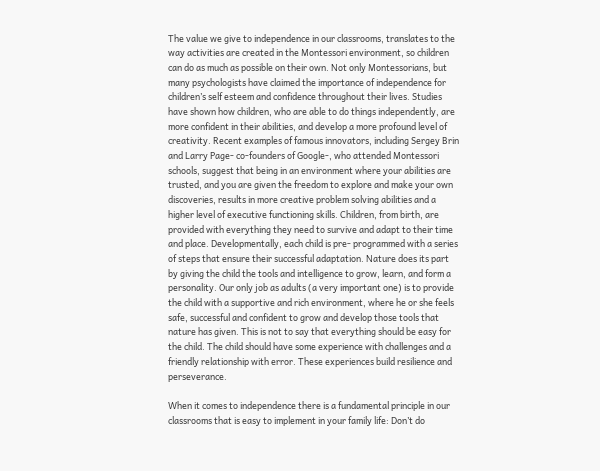The value we give to independence in our classrooms, translates to the way activities are created in the Montessori environment, so children can do as much as possible on their own. Not only Montessorians, but many psychologists have claimed the importance of independence for children’s self esteem and confidence throughout their lives. Studies have shown how children, who are able to do things independently, are more confident in their abilities, and develop a more profound level of creativity. Recent examples of famous innovators, including Sergey Brin and Larry Page- co-founders of Google-, who attended Montessori schools, suggest that being in an environment where your abilities are trusted, and you are given the freedom to explore and make your own discoveries, results in more creative problem solving abilities and a higher level of executive functioning skills. Children, from birth, are provided with everything they need to survive and adapt to their time and place. Developmentally, each child is pre- programmed with a series of steps that ensure their successful adaptation. Nature does its part by giving the child the tools and intelligence to grow, learn, and form a personality. Our only job as adults (a very important one) is to provide the child with a supportive and rich environment, where he or she feels safe, successful and confident to grow and develop those tools that nature has given. This is not to say that everything should be easy for the child. The child should have some experience with challenges and a friendly relationship with error. These experiences build resilience and perseverance.

When it comes to independence there is a fundamental principle in our classrooms that is easy to implement in your family life: Don’t do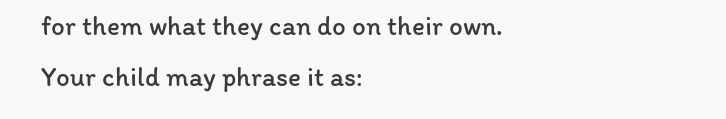for them what they can do on their own. Your child may phrase it as: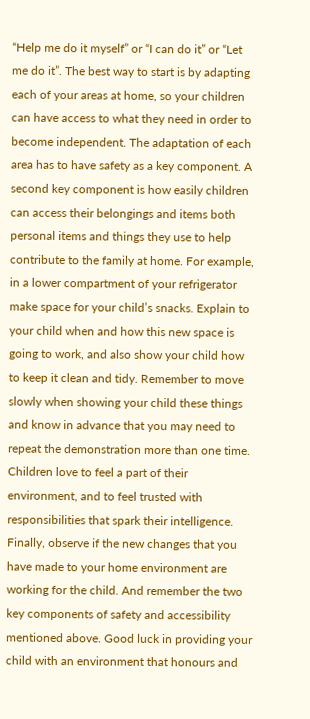“Help me do it myself” or “I can do it” or “Let me do it”. The best way to start is by adapting each of your areas at home, so your children can have access to what they need in order to become independent. The adaptation of each area has to have safety as a key component. A second key component is how easily children can access their belongings and items both personal items and things they use to help contribute to the family at home. For example, in a lower compartment of your refrigerator make space for your child’s snacks. Explain to your child when and how this new space is going to work, and also show your child how to keep it clean and tidy. Remember to move slowly when showing your child these things and know in advance that you may need to repeat the demonstration more than one time. Children love to feel a part of their environment, and to feel trusted with responsibilities that spark their intelligence. Finally, observe if the new changes that you have made to your home environment are working for the child. And remember the two key components of safety and accessibility mentioned above. Good luck in providing your child with an environment that honours and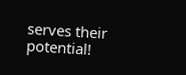serves their potential!